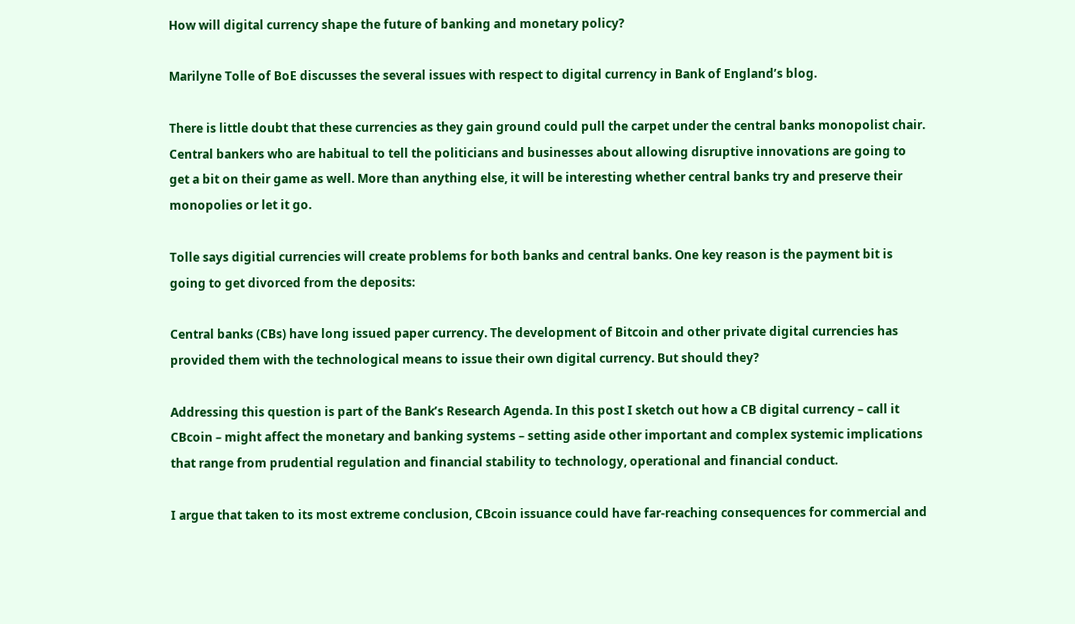How will digital currency shape the future of banking and monetary policy?

Marilyne Tolle of BoE discusses the several issues with respect to digital currency in Bank of England’s blog.

There is little doubt that these currencies as they gain ground could pull the carpet under the central banks monopolist chair. Central bankers who are habitual to tell the politicians and businesses about allowing disruptive innovations are going to get a bit on their game as well. More than anything else, it will be interesting whether central banks try and preserve their monopolies or let it go.

Tolle says digitial currencies will create problems for both banks and central banks. One key reason is the payment bit is going to get divorced from the deposits:

Central banks (CBs) have long issued paper currency. The development of Bitcoin and other private digital currencies has provided them with the technological means to issue their own digital currency. But should they?

Addressing this question is part of the Bank’s Research Agenda. In this post I sketch out how a CB digital currency – call it CBcoin – might affect the monetary and banking systems – setting aside other important and complex systemic implications that range from prudential regulation and financial stability to technology, operational and financial conduct.

I argue that taken to its most extreme conclusion, CBcoin issuance could have far-reaching consequences for commercial and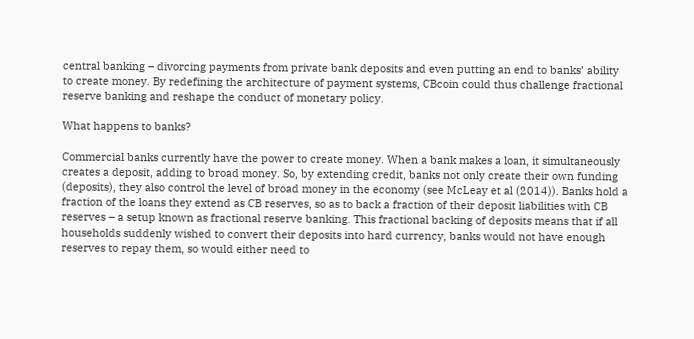central banking – divorcing payments from private bank deposits and even putting an end to banks’ ability to create money. By redefining the architecture of payment systems, CBcoin could thus challenge fractional reserve banking and reshape the conduct of monetary policy.

What happens to banks?

Commercial banks currently have the power to create money. When a bank makes a loan, it simultaneously creates a deposit, adding to broad money. So, by extending credit, banks not only create their own funding (deposits), they also control the level of broad money in the economy (see McLeay et al (2014)). Banks hold a fraction of the loans they extend as CB reserves, so as to back a fraction of their deposit liabilities with CB reserves – a setup known as fractional reserve banking. This fractional backing of deposits means that if all households suddenly wished to convert their deposits into hard currency, banks would not have enough reserves to repay them, so would either need to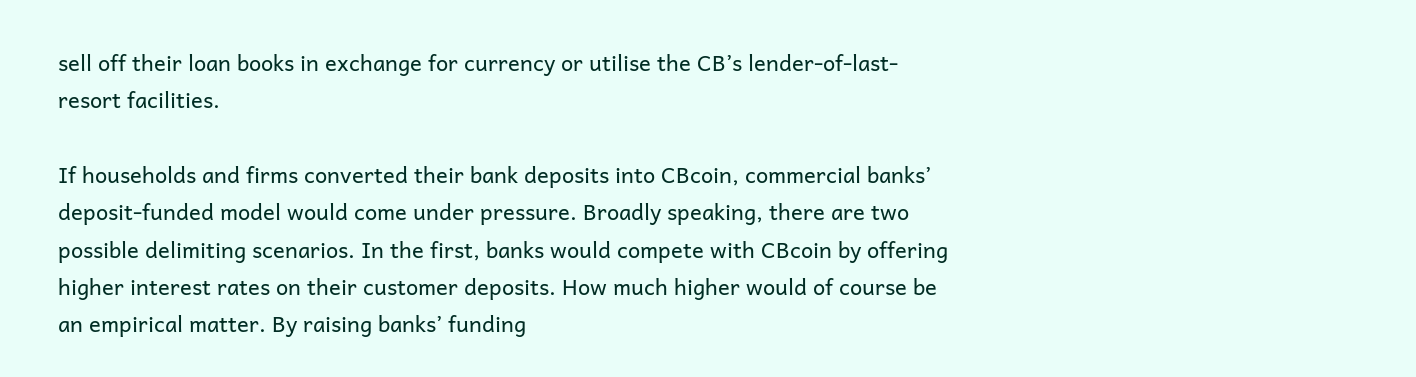sell off their loan books in exchange for currency or utilise the CB’s lender-of-last-resort facilities.

If households and firms converted their bank deposits into CBcoin, commercial banks’ deposit-funded model would come under pressure. Broadly speaking, there are two possible delimiting scenarios. In the first, banks would compete with CBcoin by offering higher interest rates on their customer deposits. How much higher would of course be an empirical matter. By raising banks’ funding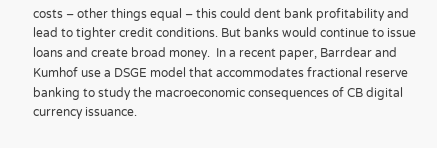costs – other things equal – this could dent bank profitability and lead to tighter credit conditions. But banks would continue to issue loans and create broad money.  In a recent paper, Barrdear and Kumhof use a DSGE model that accommodates fractional reserve banking to study the macroeconomic consequences of CB digital currency issuance.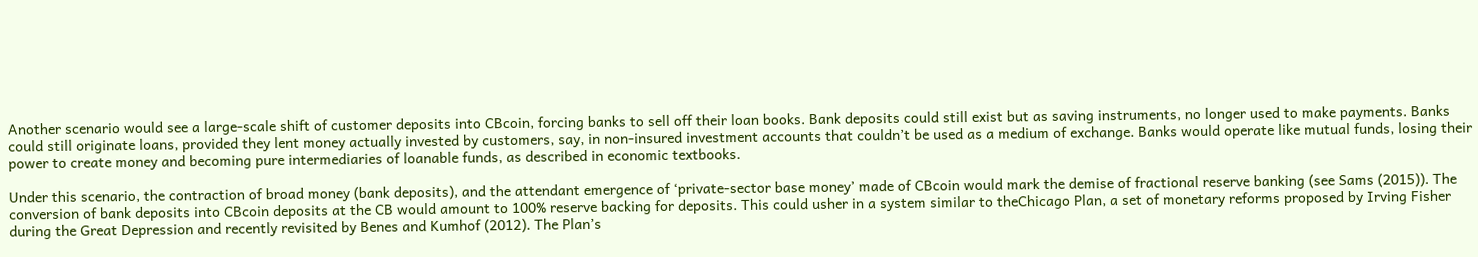Another scenario would see a large-scale shift of customer deposits into CBcoin, forcing banks to sell off their loan books. Bank deposits could still exist but as saving instruments, no longer used to make payments. Banks could still originate loans, provided they lent money actually invested by customers, say, in non-insured investment accounts that couldn’t be used as a medium of exchange. Banks would operate like mutual funds, losing their power to create money and becoming pure intermediaries of loanable funds, as described in economic textbooks.

Under this scenario, the contraction of broad money (bank deposits), and the attendant emergence of ‘private-sector base money’ made of CBcoin would mark the demise of fractional reserve banking (see Sams (2015)). The conversion of bank deposits into CBcoin deposits at the CB would amount to 100% reserve backing for deposits. This could usher in a system similar to theChicago Plan, a set of monetary reforms proposed by Irving Fisher during the Great Depression and recently revisited by Benes and Kumhof (2012). The Plan’s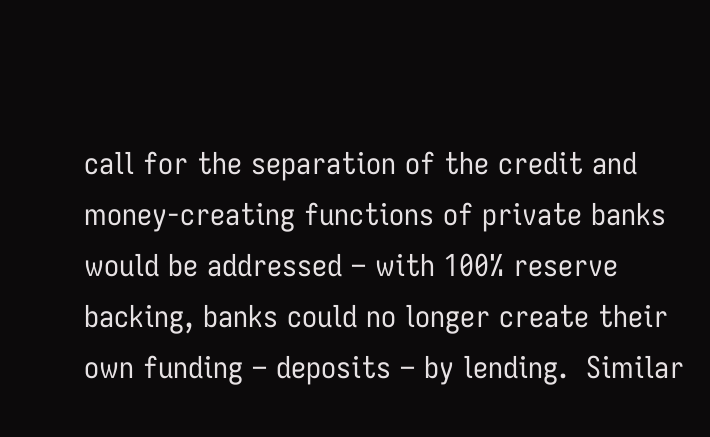call for the separation of the credit and money-creating functions of private banks would be addressed – with 100% reserve backing, banks could no longer create their own funding – deposits – by lending.  Similar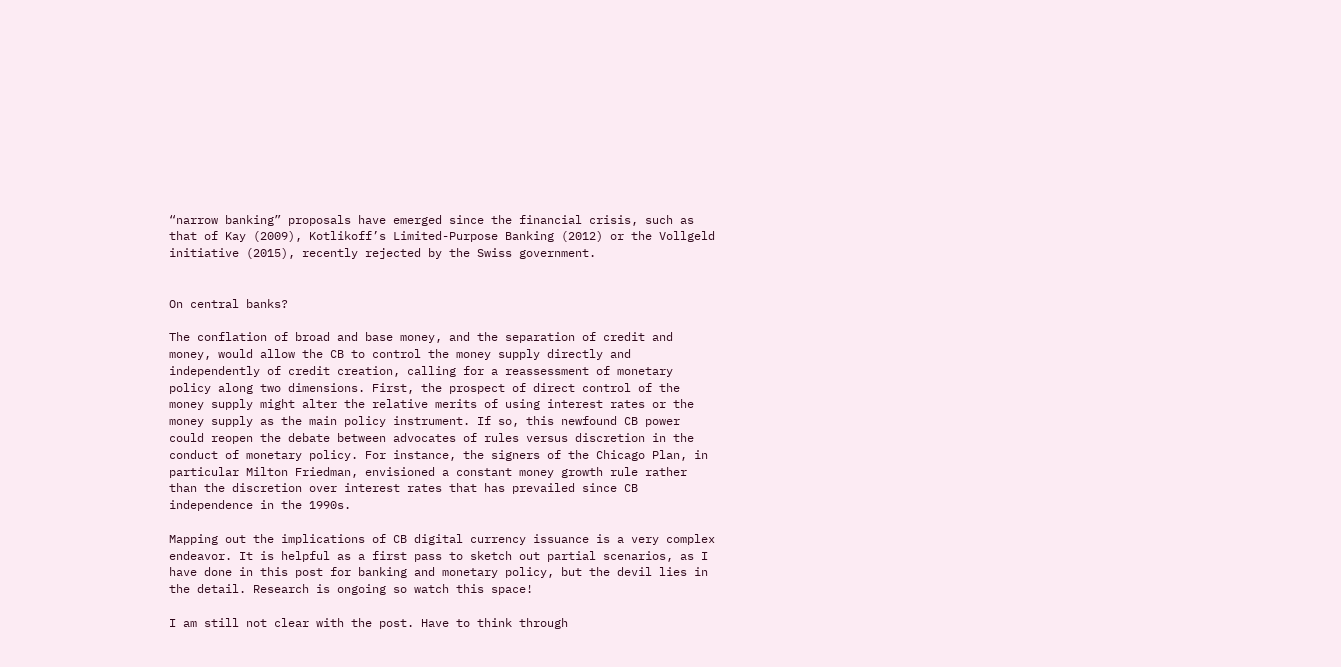“narrow banking” proposals have emerged since the financial crisis, such as that of Kay (2009), Kotlikoff’s Limited-Purpose Banking (2012) or the Vollgeld initiative (2015), recently rejected by the Swiss government.


On central banks?

The conflation of broad and base money, and the separation of credit and money, would allow the CB to control the money supply directly and independently of credit creation, calling for a reassessment of monetary policy along two dimensions. First, the prospect of direct control of the money supply might alter the relative merits of using interest rates or the money supply as the main policy instrument. If so, this newfound CB power could reopen the debate between advocates of rules versus discretion in the conduct of monetary policy. For instance, the signers of the Chicago Plan, in particular Milton Friedman, envisioned a constant money growth rule rather than the discretion over interest rates that has prevailed since CB independence in the 1990s.

Mapping out the implications of CB digital currency issuance is a very complex endeavor. It is helpful as a first pass to sketch out partial scenarios, as I have done in this post for banking and monetary policy, but the devil lies in the detail. Research is ongoing so watch this space!

I am still not clear with the post. Have to think through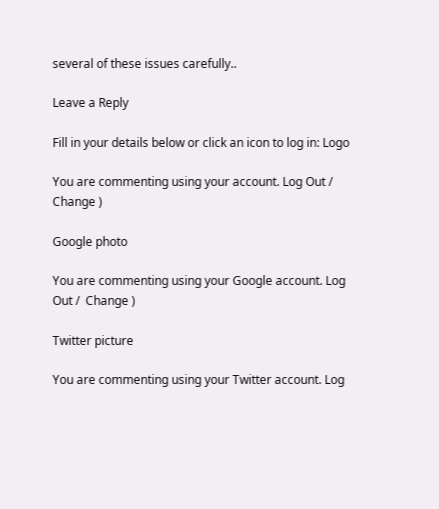several of these issues carefully..

Leave a Reply

Fill in your details below or click an icon to log in: Logo

You are commenting using your account. Log Out /  Change )

Google photo

You are commenting using your Google account. Log Out /  Change )

Twitter picture

You are commenting using your Twitter account. Log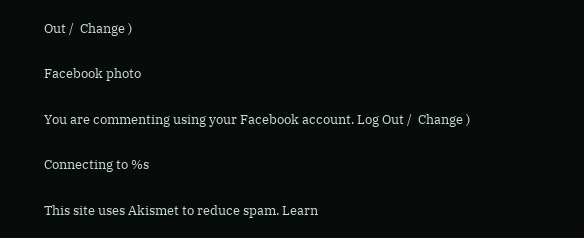Out /  Change )

Facebook photo

You are commenting using your Facebook account. Log Out /  Change )

Connecting to %s

This site uses Akismet to reduce spam. Learn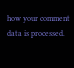how your comment data is processed.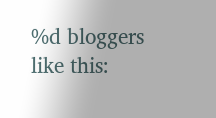%d bloggers like this: